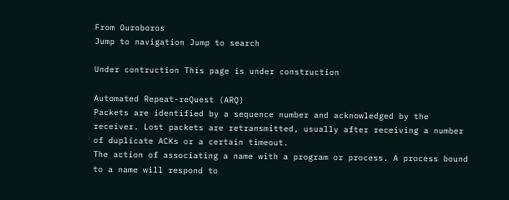From Ouroboros
Jump to navigation Jump to search

Under contruction This page is under construction

Automated Repeat-reQuest (ARQ)
Packets are identified by a sequence number and acknowledged by the receiver. Lost packets are retransmitted, usually after receiving a number of duplicate ACKs or a certain timeout.
The action of associating a name with a program or process. A process bound to a name will respond to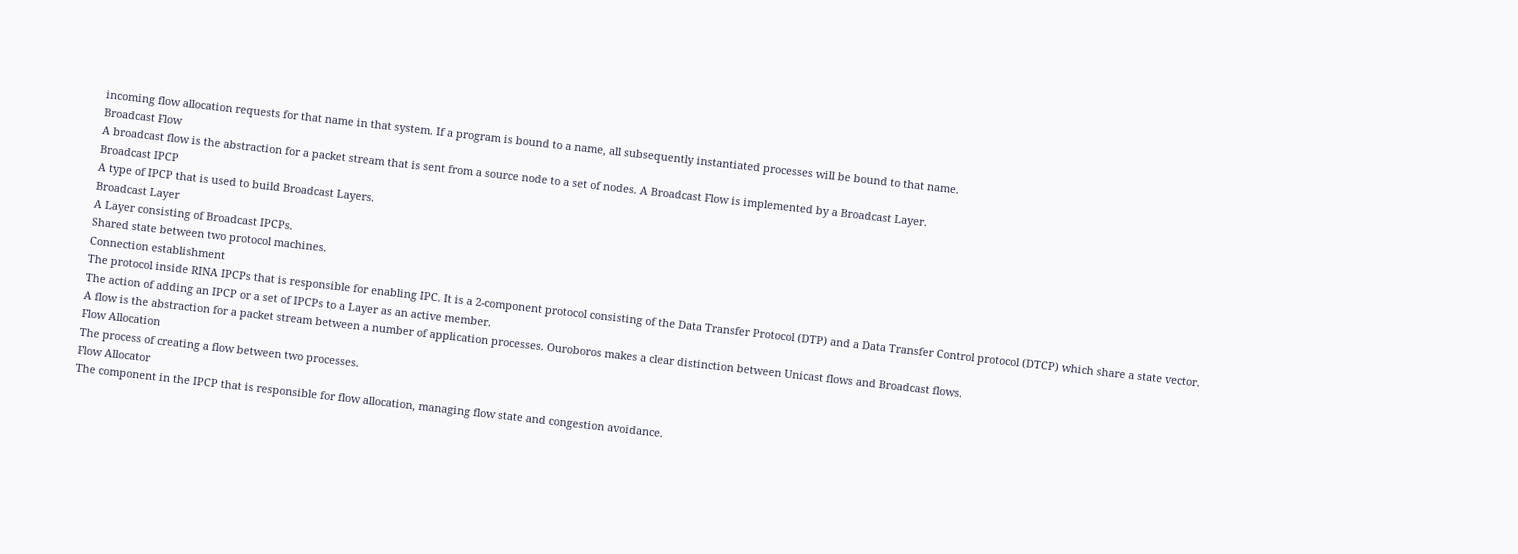incoming flow allocation requests for that name in that system. If a program is bound to a name, all subsequently instantiated processes will be bound to that name.
Broadcast Flow
A broadcast flow is the abstraction for a packet stream that is sent from a source node to a set of nodes. A Broadcast Flow is implemented by a Broadcast Layer.
Broadcast IPCP
A type of IPCP that is used to build Broadcast Layers.
Broadcast Layer
A Layer consisting of Broadcast IPCPs.
Shared state between two protocol machines.
Connection establishment
The protocol inside RINA IPCPs that is responsible for enabling IPC. It is a 2-component protocol consisting of the Data Transfer Protocol (DTP) and a Data Transfer Control protocol (DTCP) which share a state vector.
The action of adding an IPCP or a set of IPCPs to a Layer as an active member.
A flow is the abstraction for a packet stream between a number of application processes. Ouroboros makes a clear distinction between Unicast flows and Broadcast flows.
Flow Allocation
The process of creating a flow between two processes.
Flow Allocator
The component in the IPCP that is responsible for flow allocation, managing flow state and congestion avoidance.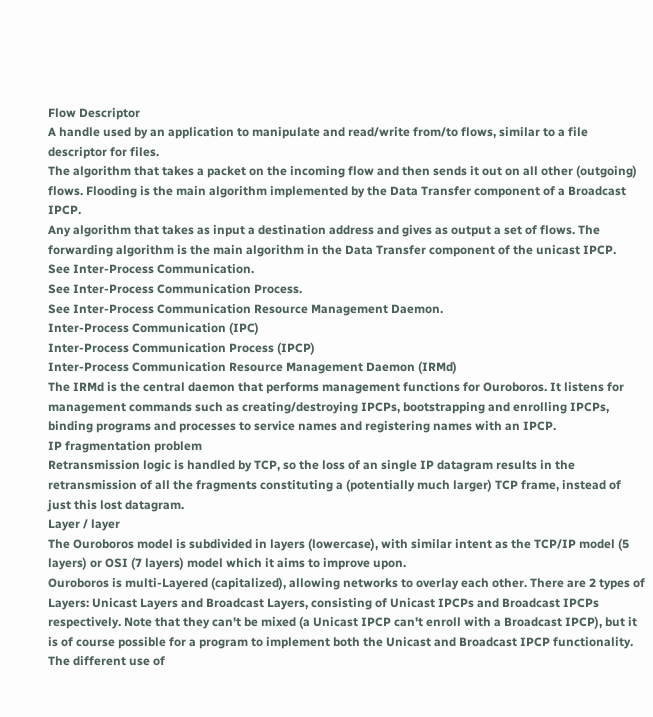Flow Descriptor
A handle used by an application to manipulate and read/write from/to flows, similar to a file descriptor for files.
The algorithm that takes a packet on the incoming flow and then sends it out on all other (outgoing) flows. Flooding is the main algorithm implemented by the Data Transfer component of a Broadcast IPCP.
Any algorithm that takes as input a destination address and gives as output a set of flows. The forwarding algorithm is the main algorithm in the Data Transfer component of the unicast IPCP.
See Inter-Process Communication.
See Inter-Process Communication Process.
See Inter-Process Communication Resource Management Daemon.
Inter-Process Communication (IPC)
Inter-Process Communication Process (IPCP)
Inter-Process Communication Resource Management Daemon (IRMd)
The IRMd is the central daemon that performs management functions for Ouroboros. It listens for management commands such as creating/destroying IPCPs, bootstrapping and enrolling IPCPs, binding programs and processes to service names and registering names with an IPCP.
IP fragmentation problem
Retransmission logic is handled by TCP, so the loss of an single IP datagram results in the retransmission of all the fragments constituting a (potentially much larger) TCP frame, instead of just this lost datagram.
Layer / layer
The Ouroboros model is subdivided in layers (lowercase), with similar intent as the TCP/IP model (5 layers) or OSI (7 layers) model which it aims to improve upon.
Ouroboros is multi-Layered (capitalized), allowing networks to overlay each other. There are 2 types of Layers: Unicast Layers and Broadcast Layers, consisting of Unicast IPCPs and Broadcast IPCPs respectively. Note that they can't be mixed (a Unicast IPCP can't enroll with a Broadcast IPCP), but it is of course possible for a program to implement both the Unicast and Broadcast IPCP functionality. The different use of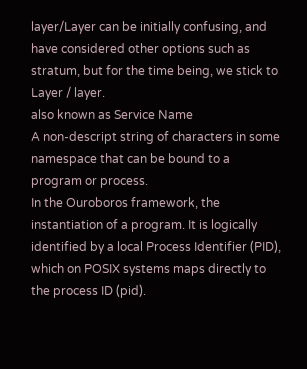layer/Layer can be initially confusing, and have considered other options such as stratum, but for the time being, we stick to Layer / layer.
also known as Service Name
A non-descript string of characters in some namespace that can be bound to a program or process.
In the Ouroboros framework, the instantiation of a program. It is logically identified by a local Process Identifier (PID), which on POSIX systems maps directly to the process ID (pid).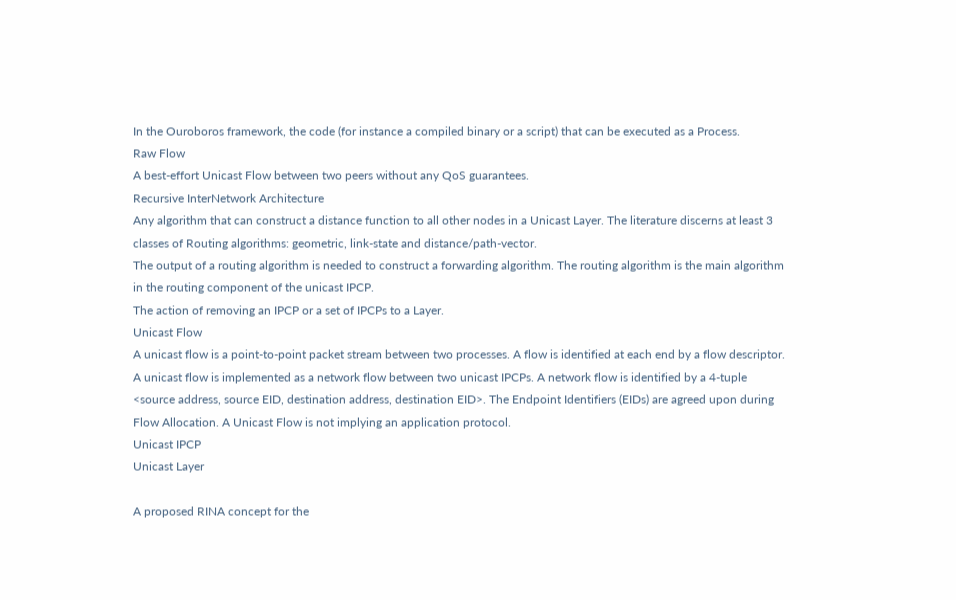In the Ouroboros framework, the code (for instance a compiled binary or a script) that can be executed as a Process.
Raw Flow
A best-effort Unicast Flow between two peers without any QoS guarantees.
Recursive InterNetwork Architecture
Any algorithm that can construct a distance function to all other nodes in a Unicast Layer. The literature discerns at least 3 classes of Routing algorithms: geometric, link-state and distance/path-vector.
The output of a routing algorithm is needed to construct a forwarding algorithm. The routing algorithm is the main algorithm in the routing component of the unicast IPCP.
The action of removing an IPCP or a set of IPCPs to a Layer.
Unicast Flow
A unicast flow is a point-to-point packet stream between two processes. A flow is identified at each end by a flow descriptor. A unicast flow is implemented as a network flow between two unicast IPCPs. A network flow is identified by a 4-tuple <source address, source EID, destination address, destination EID>. The Endpoint Identifiers (EIDs) are agreed upon during Flow Allocation. A Unicast Flow is not implying an application protocol.
Unicast IPCP
Unicast Layer

A proposed RINA concept for the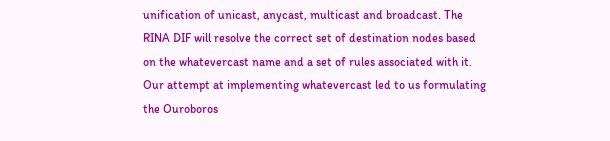unification of unicast, anycast, multicast and broadcast. The RINA DIF will resolve the correct set of destination nodes based on the whatevercast name and a set of rules associated with it. Our attempt at implementing whatevercast led to us formulating the Ouroboros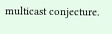multicast conjecture.